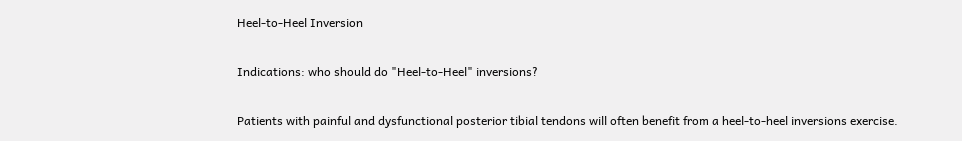Heel-to-Heel Inversion

Indications: who should do "Heel-to-Heel" inversions?

Patients with painful and dysfunctional posterior tibial tendons will often benefit from a heel-to-heel inversions exercise.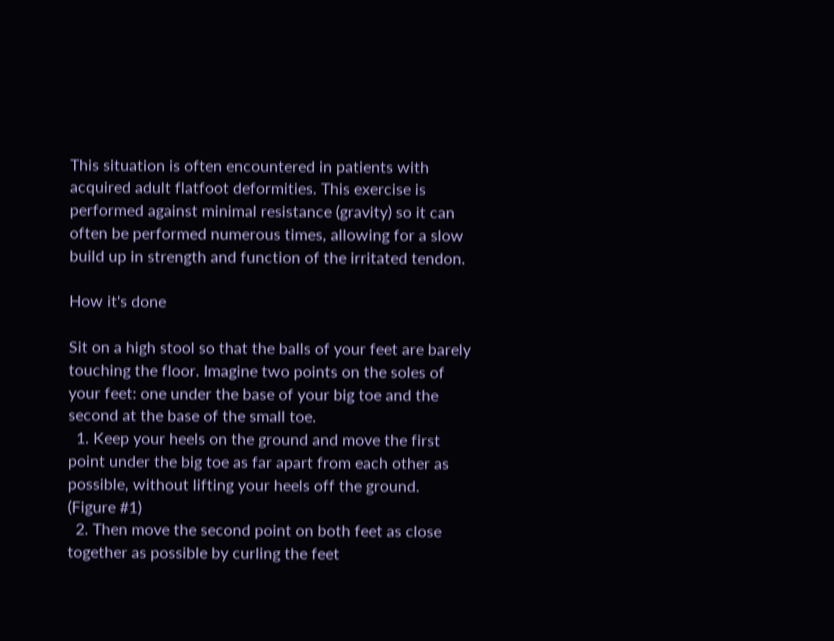This situation is often encountered in patients with acquired adult flatfoot deformities. This exercise is performed against minimal resistance (gravity) so it can often be performed numerous times, allowing for a slow build up in strength and function of the irritated tendon.

How it's done

Sit on a high stool so that the balls of your feet are barely touching the floor. Imagine two points on the soles of your feet: one under the base of your big toe and the second at the base of the small toe.
  1. Keep your heels on the ground and move the first point under the big toe as far apart from each other as possible, without lifting your heels off the ground.  (Figure #1)
  2. Then move the second point on both feet as close together as possible by curling the feet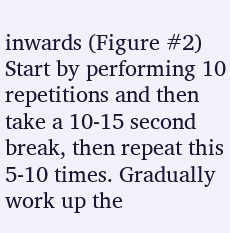inwards (Figure #2)
Start by performing 10 repetitions and then take a 10-15 second break, then repeat this 5-10 times. Gradually work up the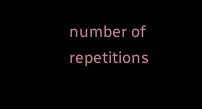number of repetitions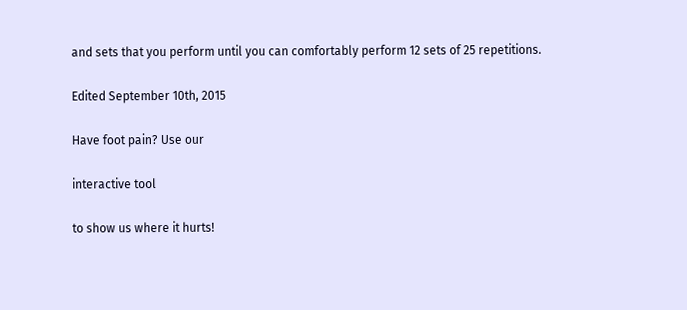and sets that you perform until you can comfortably perform 12 sets of 25 repetitions.

Edited September 10th, 2015

Have foot pain? Use our

interactive tool

to show us where it hurts!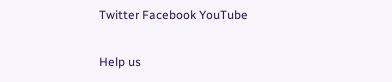Twitter Facebook YouTube

Help us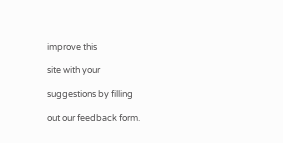improve this

site with your

suggestions by filling

out our feedback form.